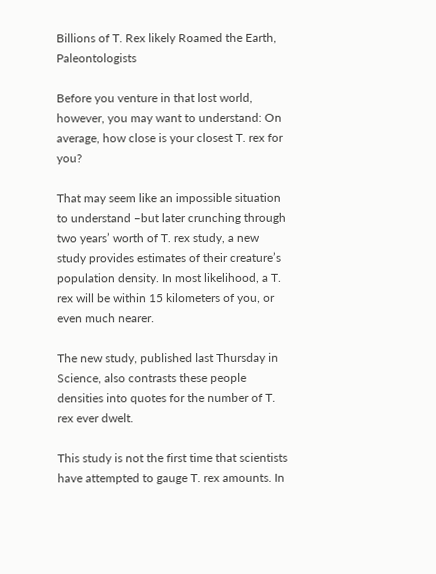Billions of T. Rex likely Roamed the Earth, Paleontologists

Before you venture in that lost world, however, you may want to understand: On average, how close is your closest T. rex for you?

That may seem like an impossible situation to understand –but later crunching through two years’ worth of T. rex study, a new study provides estimates of their creature’s population density. In most likelihood, a T. rex will be within 15 kilometers of you, or even much nearer.

The new study, published last Thursday in Science, also contrasts these people densities into quotes for the number of T. rex ever dwelt.

This study is not the first time that scientists have attempted to gauge T. rex amounts. In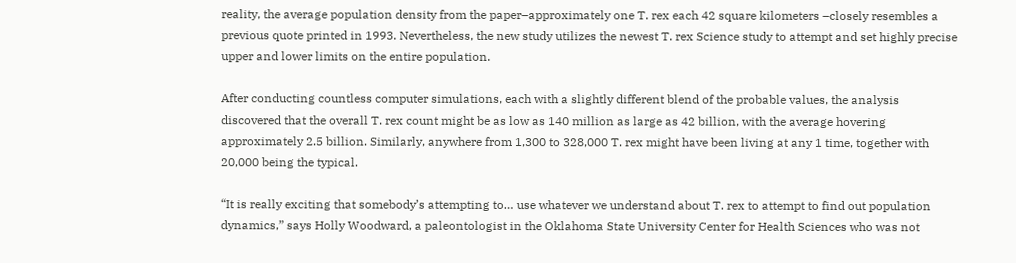reality, the average population density from the paper–approximately one T. rex each 42 square kilometers –closely resembles a previous quote printed in 1993. Nevertheless, the new study utilizes the newest T. rex Science study to attempt and set highly precise upper and lower limits on the entire population.

After conducting countless computer simulations, each with a slightly different blend of the probable values, the analysis discovered that the overall T. rex count might be as low as 140 million as large as 42 billion, with the average hovering approximately 2.5 billion. Similarly, anywhere from 1,300 to 328,000 T. rex might have been living at any 1 time, together with 20,000 being the typical.

“It is really exciting that somebody’s attempting to… use whatever we understand about T. rex to attempt to find out population dynamics,” says Holly Woodward, a paleontologist in the Oklahoma State University Center for Health Sciences who was not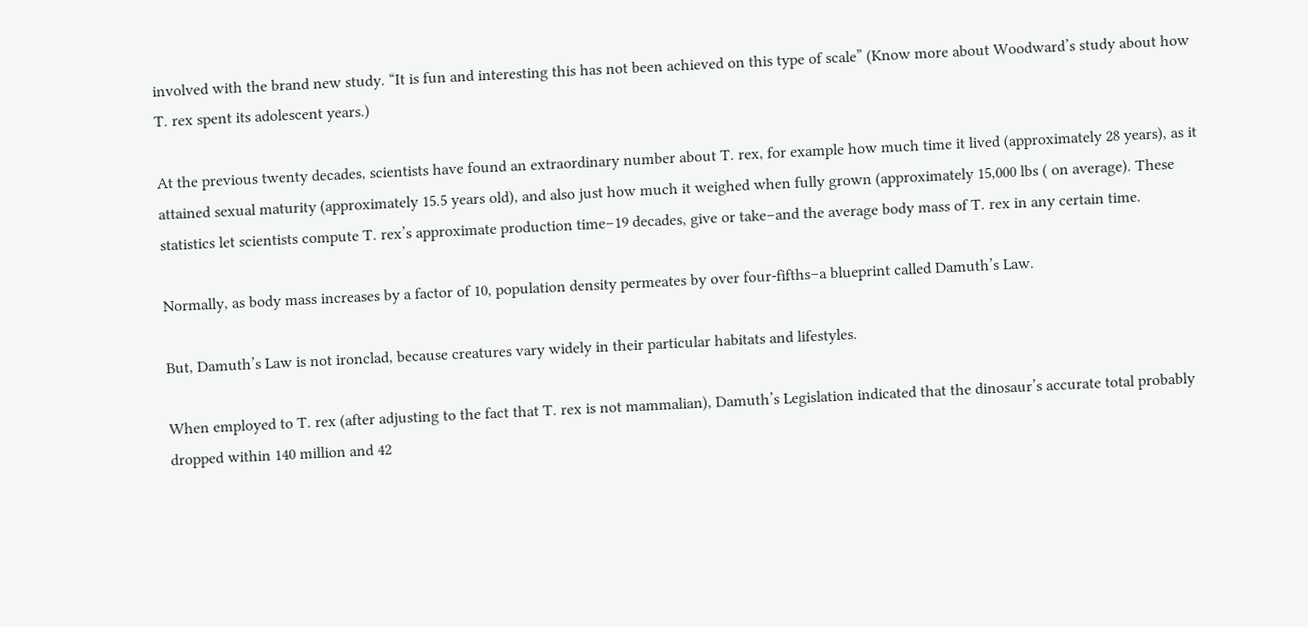involved with the brand new study. “It is fun and interesting this has not been achieved on this type of scale” (Know more about Woodward’s study about how T. rex spent its adolescent years.)

At the previous twenty decades, scientists have found an extraordinary number about T. rex, for example how much time it lived (approximately 28 years), as it attained sexual maturity (approximately 15.5 years old), and also just how much it weighed when fully grown (approximately 15,000 lbs ( on average). These statistics let scientists compute T. rex’s approximate production time–19 decades, give or take–and the average body mass of T. rex in any certain time.

Normally, as body mass increases by a factor of 10, population density permeates by over four-fifths–a blueprint called Damuth’s Law.

But, Damuth’s Law is not ironclad, because creatures vary widely in their particular habitats and lifestyles.

When employed to T. rex (after adjusting to the fact that T. rex is not mammalian), Damuth’s Legislation indicated that the dinosaur’s accurate total probably dropped within 140 million and 42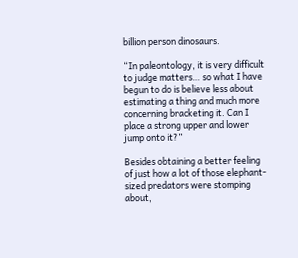billion person dinosaurs.

“In paleontology, it is very difficult to judge matters… so what I have begun to do is believe less about estimating a thing and much more concerning bracketing it. Can I place a strong upper and lower jump onto it?”

Besides obtaining a better feeling of just how a lot of those elephant-sized predators were stomping about,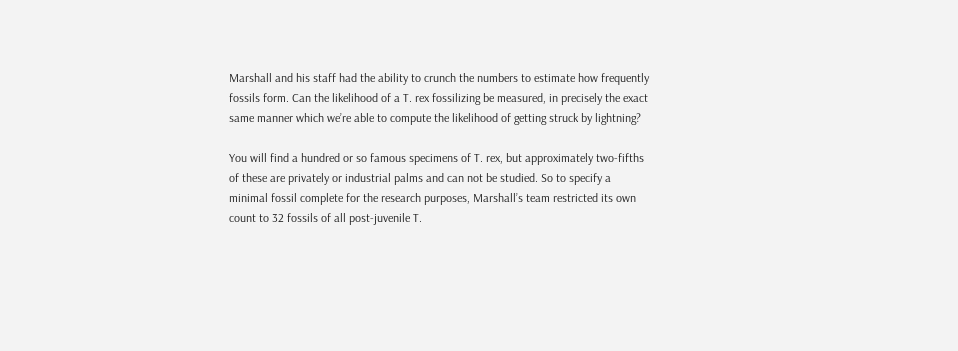Marshall and his staff had the ability to crunch the numbers to estimate how frequently fossils form. Can the likelihood of a T. rex fossilizing be measured, in precisely the exact same manner which we’re able to compute the likelihood of getting struck by lightning?

You will find a hundred or so famous specimens of T. rex, but approximately two-fifths of these are privately or industrial palms and can not be studied. So to specify a minimal fossil complete for the research purposes, Marshall’s team restricted its own count to 32 fossils of all post-juvenile T.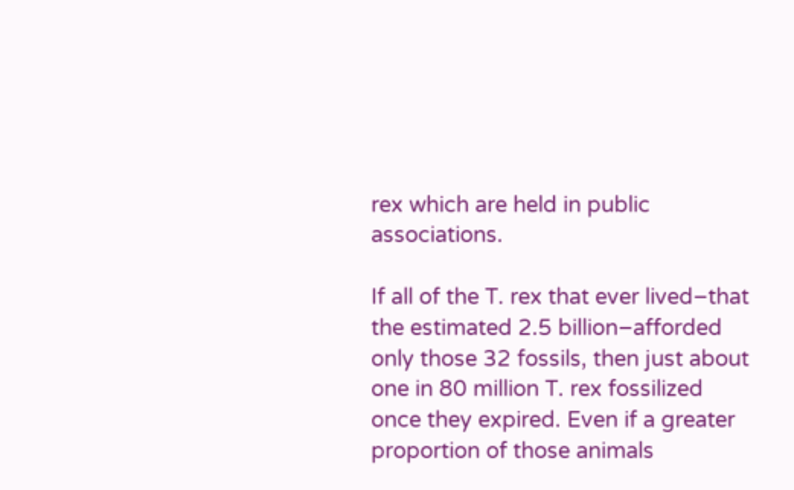rex which are held in public associations.

If all of the T. rex that ever lived–that the estimated 2.5 billion–afforded only those 32 fossils, then just about one in 80 million T. rex fossilized once they expired. Even if a greater proportion of those animals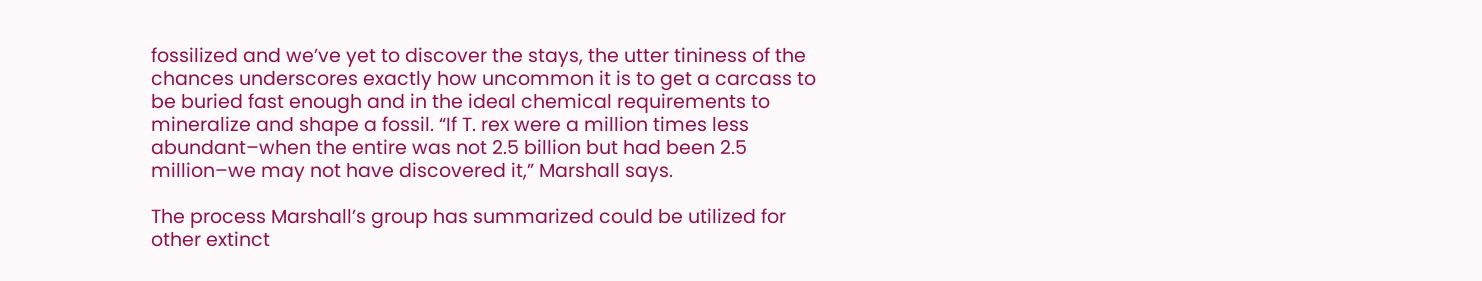fossilized and we’ve yet to discover the stays, the utter tininess of the chances underscores exactly how uncommon it is to get a carcass to be buried fast enough and in the ideal chemical requirements to mineralize and shape a fossil. “If T. rex were a million times less abundant–when the entire was not 2.5 billion but had been 2.5 million–we may not have discovered it,” Marshall says.

The process Marshall’s group has summarized could be utilized for other extinct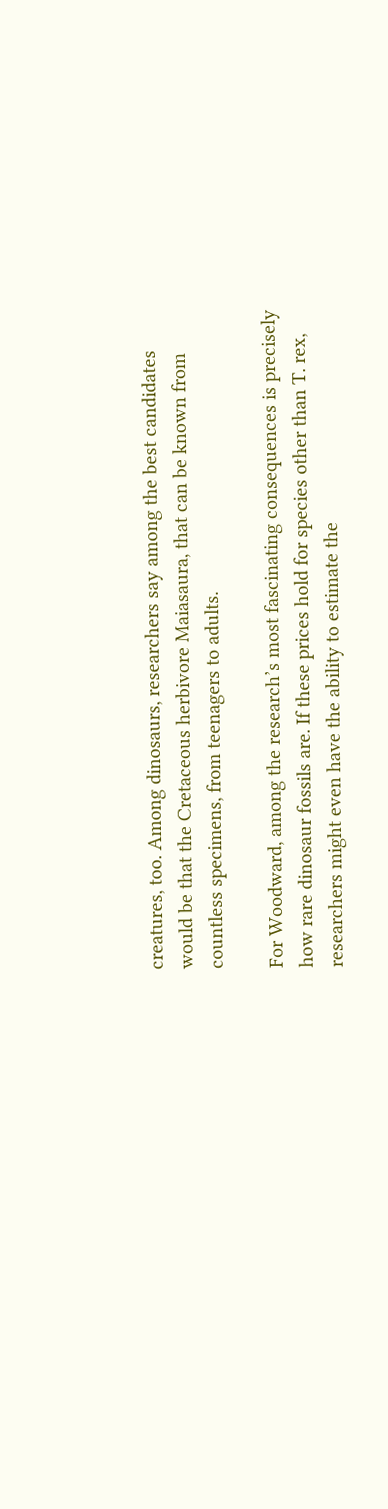creatures, too. Among dinosaurs, researchers say among the best candidates would be that the Cretaceous herbivore Maiasaura, that can be known from countless specimens, from teenagers to adults.

For Woodward, among the research’s most fascinating consequences is precisely how rare dinosaur fossils are. If these prices hold for species other than T. rex, researchers might even have the ability to estimate the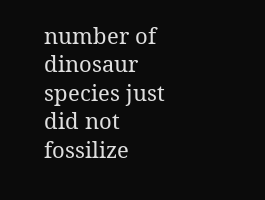number of dinosaur species just did not fossilize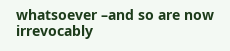whatsoever –and so are now irrevocably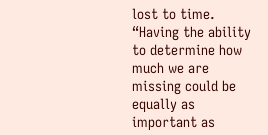lost to time. “Having the ability to determine how much we are missing could be equally as important as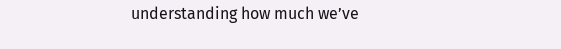understanding how much we’ve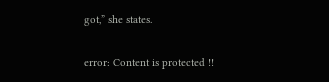got,” she states.

error: Content is protected !!